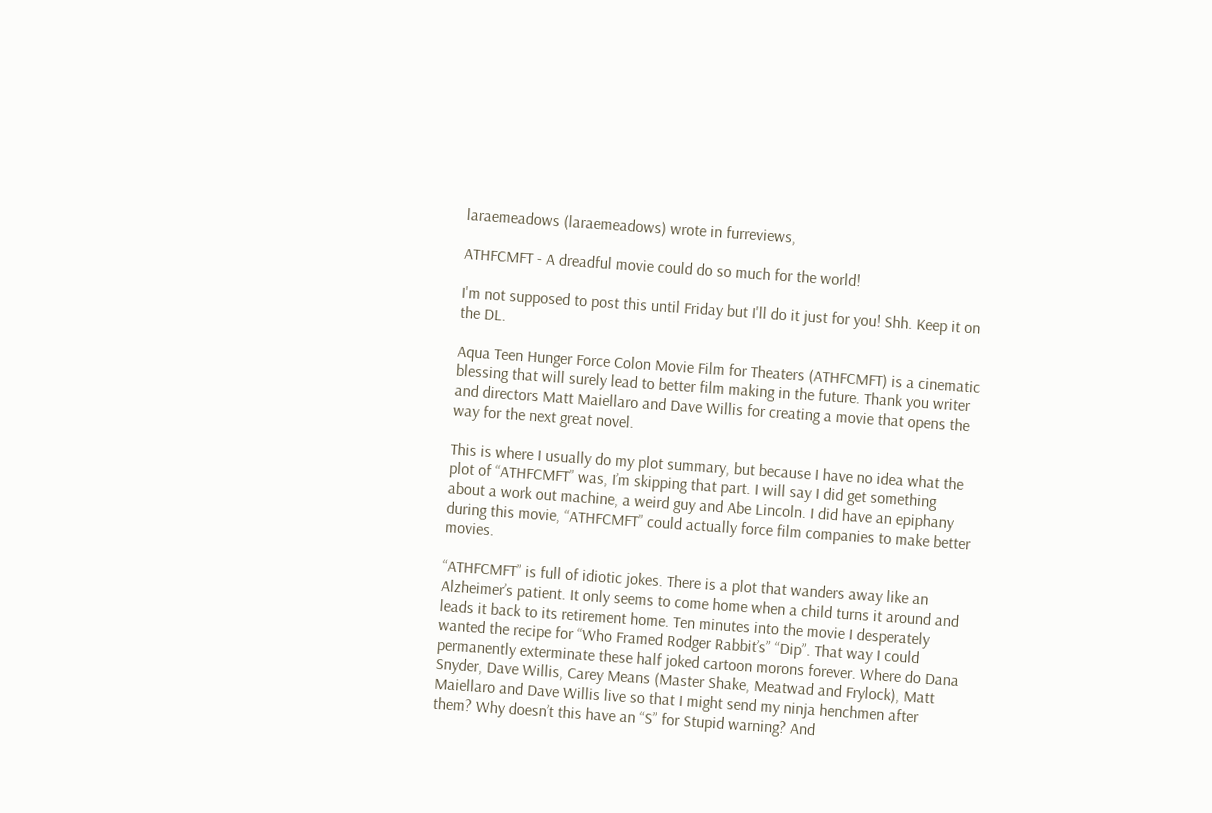laraemeadows (laraemeadows) wrote in furreviews,

ATHFCMFT - A dreadful movie could do so much for the world!

I'm not supposed to post this until Friday but I'll do it just for you! Shh. Keep it on the DL.

Aqua Teen Hunger Force Colon Movie Film for Theaters (ATHFCMFT) is a cinematic blessing that will surely lead to better film making in the future. Thank you writer and directors Matt Maiellaro and Dave Willis for creating a movie that opens the way for the next great novel.

This is where I usually do my plot summary, but because I have no idea what the plot of “ATHFCMFT” was, I’m skipping that part. I will say I did get something about a work out machine, a weird guy and Abe Lincoln. I did have an epiphany during this movie, “ATHFCMFT” could actually force film companies to make better movies.

“ATHFCMFT” is full of idiotic jokes. There is a plot that wanders away like an Alzheimer’s patient. It only seems to come home when a child turns it around and leads it back to its retirement home. Ten minutes into the movie I desperately wanted the recipe for “Who Framed Rodger Rabbit’s” “Dip”. That way I could permanently exterminate these half joked cartoon morons forever. Where do Dana Snyder, Dave Willis, Carey Means (Master Shake, Meatwad and Frylock), Matt Maiellaro and Dave Willis live so that I might send my ninja henchmen after them? Why doesn’t this have an “S” for Stupid warning? And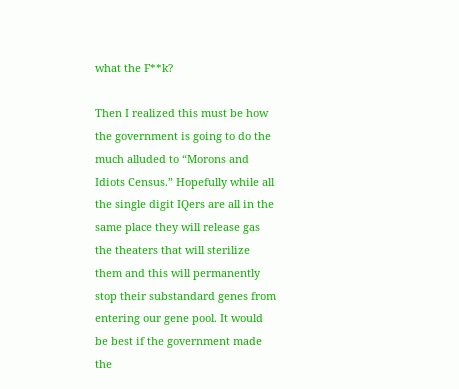what the F**k?

Then I realized this must be how the government is going to do the much alluded to “Morons and Idiots Census.” Hopefully while all the single digit IQers are all in the same place they will release gas the theaters that will sterilize them and this will permanently stop their substandard genes from entering our gene pool. It would be best if the government made the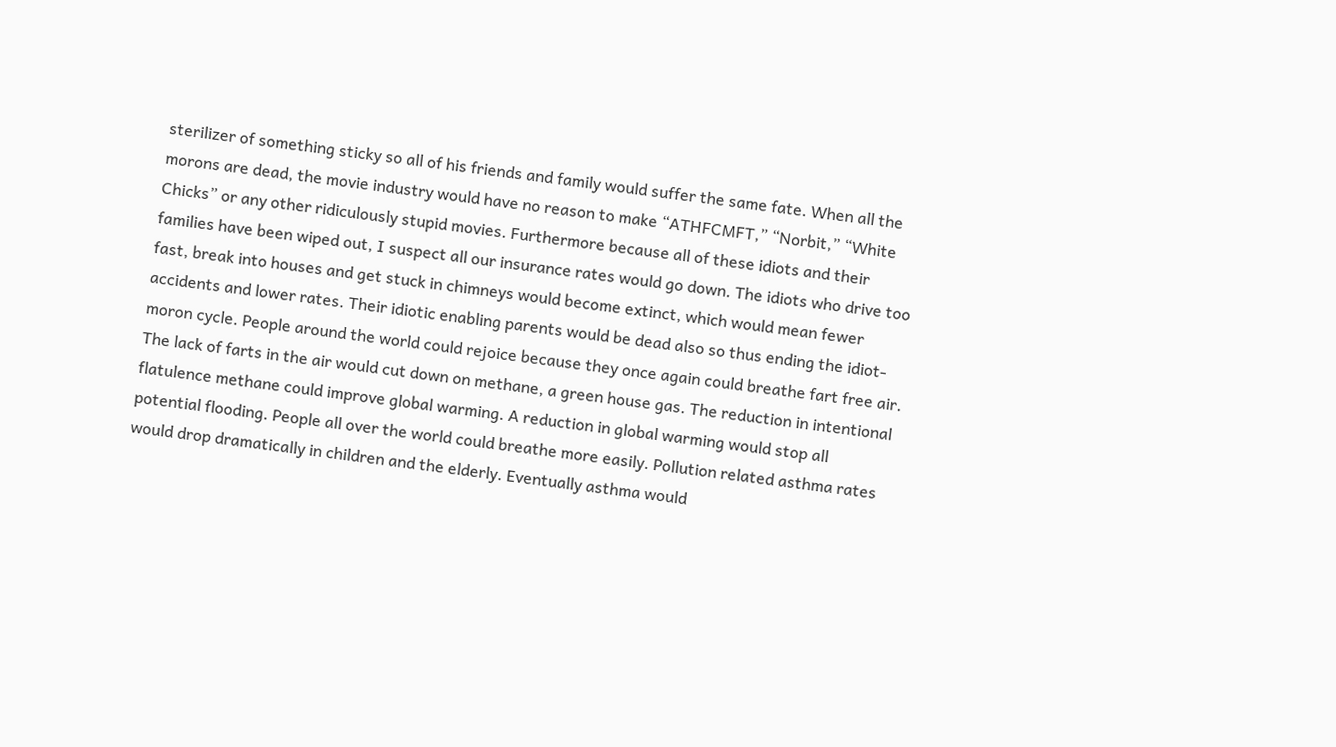sterilizer of something sticky so all of his friends and family would suffer the same fate. When all the morons are dead, the movie industry would have no reason to make “ATHFCMFT,” “Norbit,” “White Chicks” or any other ridiculously stupid movies. Furthermore because all of these idiots and their families have been wiped out, I suspect all our insurance rates would go down. The idiots who drive too fast, break into houses and get stuck in chimneys would become extinct, which would mean fewer accidents and lower rates. Their idiotic enabling parents would be dead also so thus ending the idiot-moron cycle. People around the world could rejoice because they once again could breathe fart free air. The lack of farts in the air would cut down on methane, a green house gas. The reduction in intentional flatulence methane could improve global warming. A reduction in global warming would stop all potential flooding. People all over the world could breathe more easily. Pollution related asthma rates would drop dramatically in children and the elderly. Eventually asthma would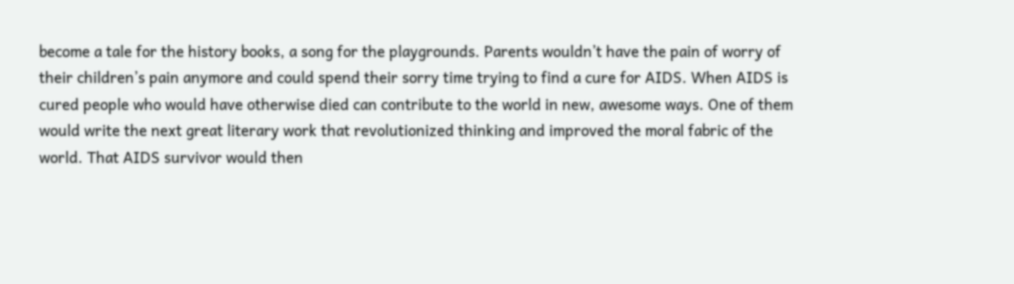become a tale for the history books, a song for the playgrounds. Parents wouldn’t have the pain of worry of their children’s pain anymore and could spend their sorry time trying to find a cure for AIDS. When AIDS is cured people who would have otherwise died can contribute to the world in new, awesome ways. One of them would write the next great literary work that revolutionized thinking and improved the moral fabric of the world. That AIDS survivor would then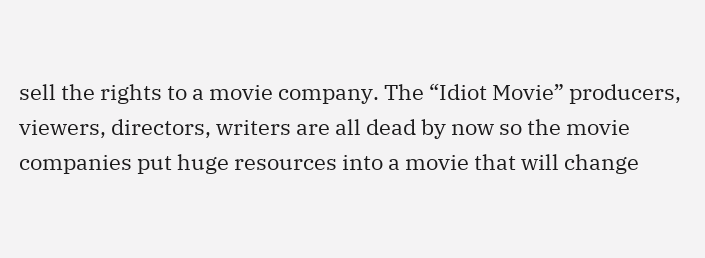sell the rights to a movie company. The “Idiot Movie” producers, viewers, directors, writers are all dead by now so the movie companies put huge resources into a movie that will change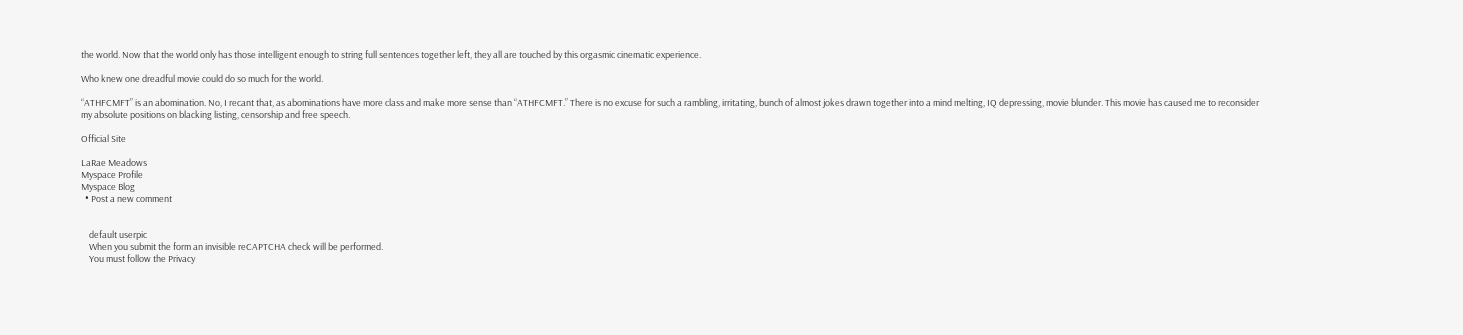the world. Now that the world only has those intelligent enough to string full sentences together left, they all are touched by this orgasmic cinematic experience.

Who knew one dreadful movie could do so much for the world.

“ATHFCMFT” is an abomination. No, I recant that, as abominations have more class and make more sense than “ATHFCMFT.” There is no excuse for such a rambling, irritating, bunch of almost jokes drawn together into a mind melting, IQ depressing, movie blunder. This movie has caused me to reconsider my absolute positions on blacking listing, censorship and free speech.

Official Site

LaRae Meadows
Myspace Profile
Myspace Blog
  • Post a new comment


    default userpic
    When you submit the form an invisible reCAPTCHA check will be performed.
    You must follow the Privacy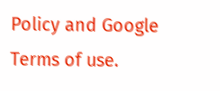Policy and Google Terms of use.